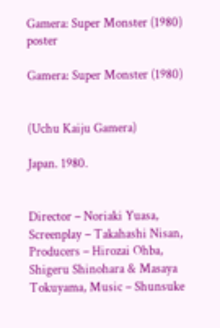Gamera: Super Monster (1980) poster

Gamera: Super Monster (1980)


(Uchu Kaiju Gamera)

Japan. 1980.


Director – Noriaki Yuasa, Screenplay – Takahashi Nisan, Producers – Hirozai Ohba, Shigeru Shinohara & Masaya Tokuyama, Music – Shunsuke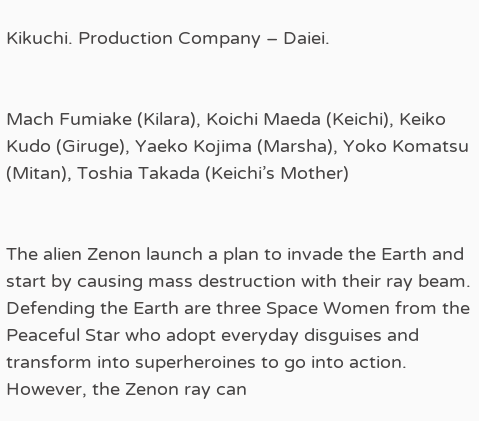Kikuchi. Production Company – Daiei.


Mach Fumiake (Kilara), Koichi Maeda (Keichi), Keiko Kudo (Giruge), Yaeko Kojima (Marsha), Yoko Komatsu (Mitan), Toshia Takada (Keichi’s Mother)


The alien Zenon launch a plan to invade the Earth and start by causing mass destruction with their ray beam. Defending the Earth are three Space Women from the Peaceful Star who adopt everyday disguises and transform into superheroines to go into action. However, the Zenon ray can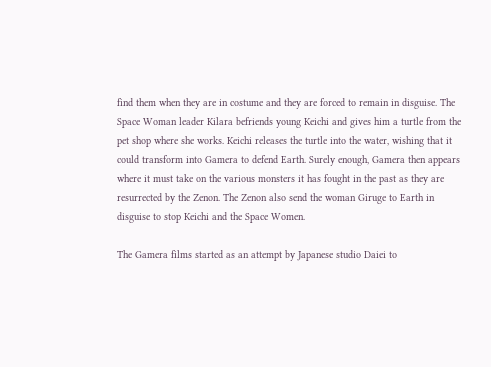find them when they are in costume and they are forced to remain in disguise. The Space Woman leader Kilara befriends young Keichi and gives him a turtle from the pet shop where she works. Keichi releases the turtle into the water, wishing that it could transform into Gamera to defend Earth. Surely enough, Gamera then appears where it must take on the various monsters it has fought in the past as they are resurrected by the Zenon. The Zenon also send the woman Giruge to Earth in disguise to stop Keichi and the Space Women.

The Gamera films started as an attempt by Japanese studio Daiei to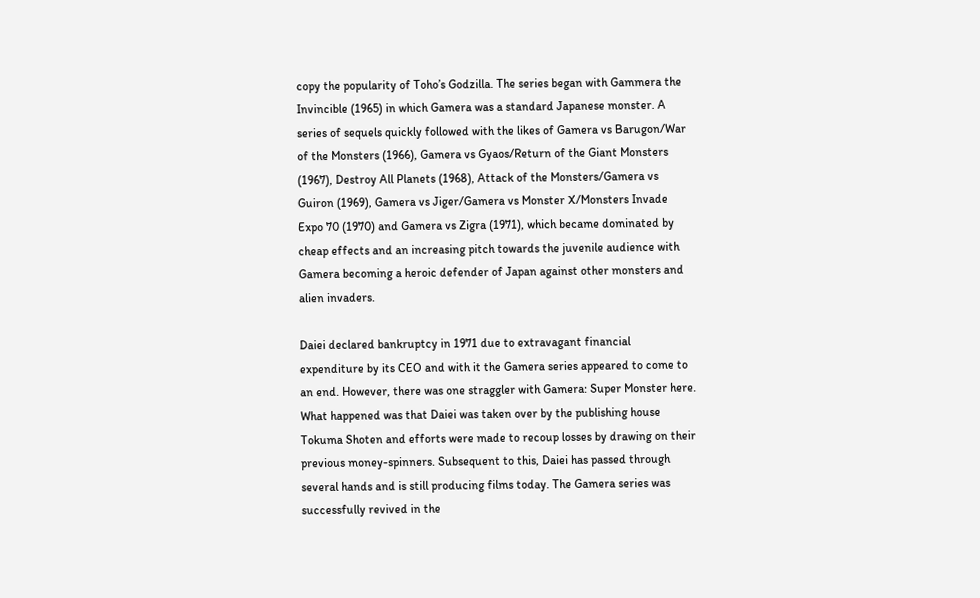copy the popularity of Toho’s Godzilla. The series began with Gammera the Invincible (1965) in which Gamera was a standard Japanese monster. A series of sequels quickly followed with the likes of Gamera vs Barugon/War of the Monsters (1966), Gamera vs Gyaos/Return of the Giant Monsters (1967), Destroy All Planets (1968), Attack of the Monsters/Gamera vs Guiron (1969), Gamera vs Jiger/Gamera vs Monster X/Monsters Invade Expo 70 (1970) and Gamera vs Zigra (1971), which became dominated by cheap effects and an increasing pitch towards the juvenile audience with Gamera becoming a heroic defender of Japan against other monsters and alien invaders.

Daiei declared bankruptcy in 1971 due to extravagant financial expenditure by its CEO and with it the Gamera series appeared to come to an end. However, there was one straggler with Gamera: Super Monster here. What happened was that Daiei was taken over by the publishing house Tokuma Shoten and efforts were made to recoup losses by drawing on their previous money-spinners. Subsequent to this, Daiei has passed through several hands and is still producing films today. The Gamera series was successfully revived in the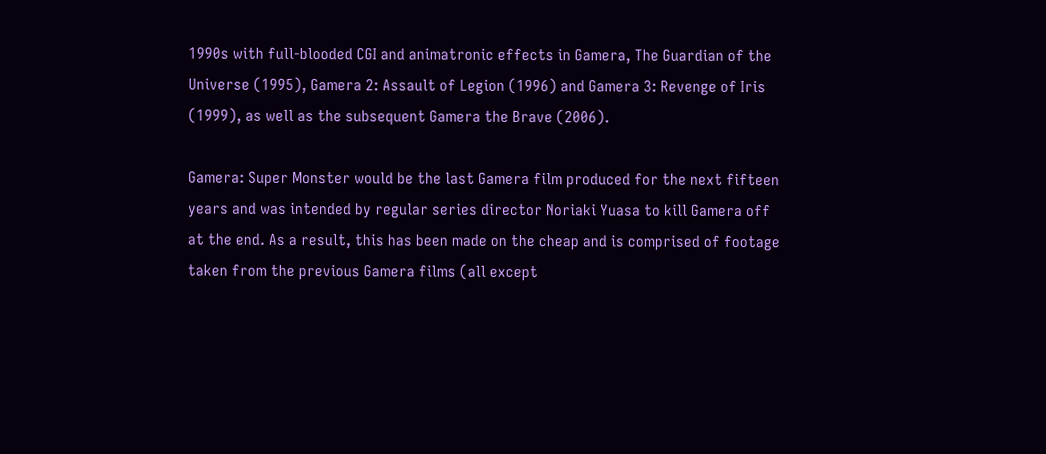1990s with full-blooded CGI and animatronic effects in Gamera, The Guardian of the Universe (1995), Gamera 2: Assault of Legion (1996) and Gamera 3: Revenge of Iris (1999), as well as the subsequent Gamera the Brave (2006).

Gamera: Super Monster would be the last Gamera film produced for the next fifteen years and was intended by regular series director Noriaki Yuasa to kill Gamera off at the end. As a result, this has been made on the cheap and is comprised of footage taken from the previous Gamera films (all except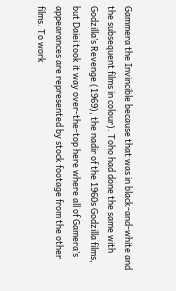Gammera the Invincible because that was in black-and-white and the subsequent films in colour). Toho had done the same with Godzilla’s Revenge (1969), the nadir of the 1960s Godzilla films, but Daiei took it way over-the-top here where all of Gamera’s appearances are represented by stock footage from the other films. To work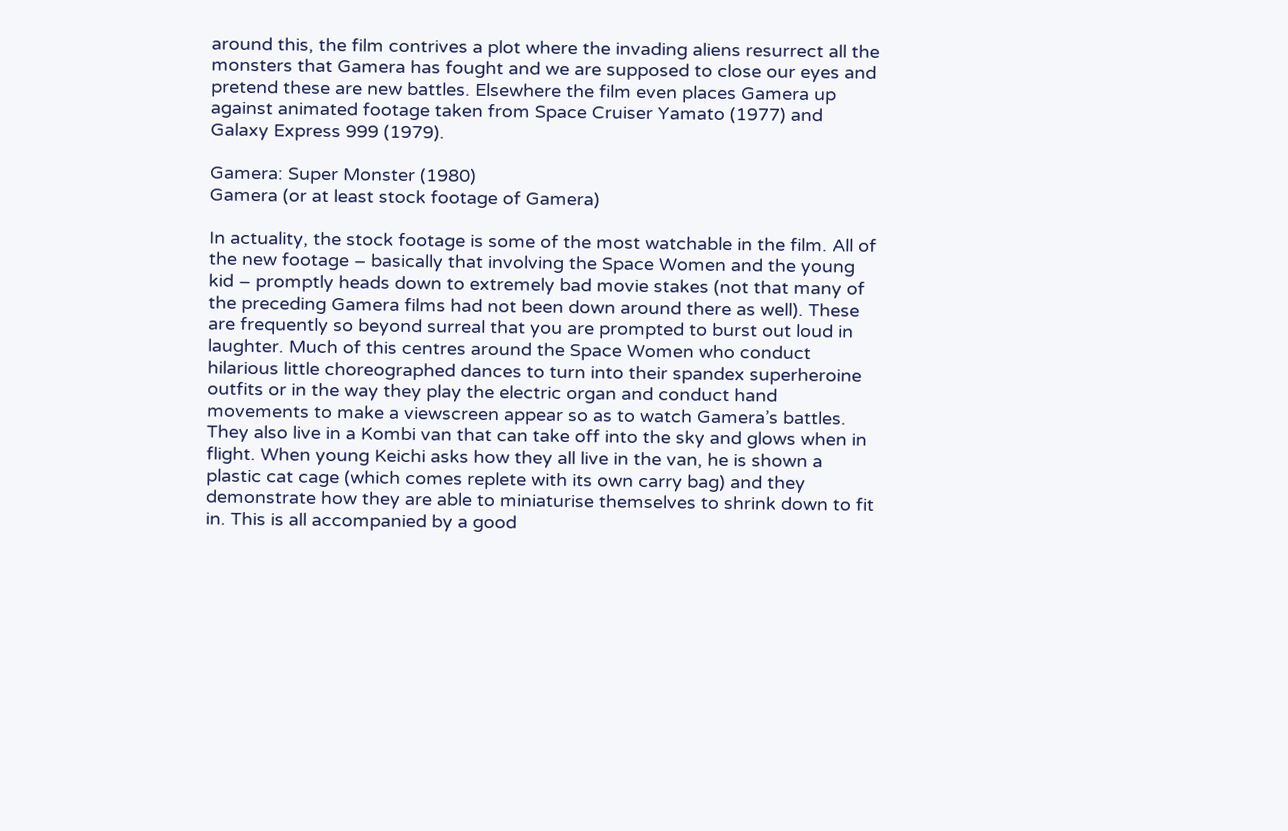around this, the film contrives a plot where the invading aliens resurrect all the monsters that Gamera has fought and we are supposed to close our eyes and pretend these are new battles. Elsewhere the film even places Gamera up against animated footage taken from Space Cruiser Yamato (1977) and Galaxy Express 999 (1979).

Gamera: Super Monster (1980)
Gamera (or at least stock footage of Gamera)

In actuality, the stock footage is some of the most watchable in the film. All of the new footage – basically that involving the Space Women and the young kid – promptly heads down to extremely bad movie stakes (not that many of the preceding Gamera films had not been down around there as well). These are frequently so beyond surreal that you are prompted to burst out loud in laughter. Much of this centres around the Space Women who conduct hilarious little choreographed dances to turn into their spandex superheroine outfits or in the way they play the electric organ and conduct hand movements to make a viewscreen appear so as to watch Gamera’s battles. They also live in a Kombi van that can take off into the sky and glows when in flight. When young Keichi asks how they all live in the van, he is shown a plastic cat cage (which comes replete with its own carry bag) and they demonstrate how they are able to miniaturise themselves to shrink down to fit in. This is all accompanied by a good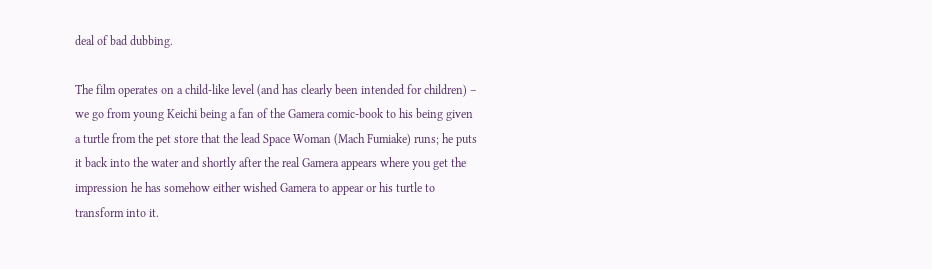deal of bad dubbing.

The film operates on a child-like level (and has clearly been intended for children) – we go from young Keichi being a fan of the Gamera comic-book to his being given a turtle from the pet store that the lead Space Woman (Mach Fumiake) runs; he puts it back into the water and shortly after the real Gamera appears where you get the impression he has somehow either wished Gamera to appear or his turtle to transform into it.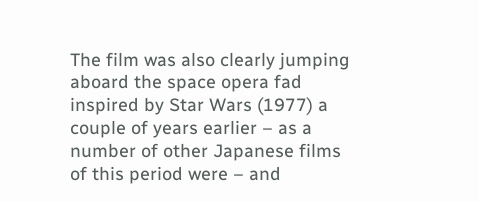The film was also clearly jumping aboard the space opera fad inspired by Star Wars (1977) a couple of years earlier – as a number of other Japanese films of this period were – and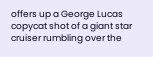offers up a George Lucas copycat shot of a giant star cruiser rumbling over the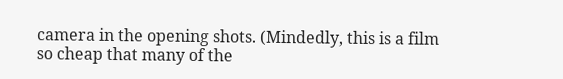camera in the opening shots. (Mindedly, this is a film so cheap that many of the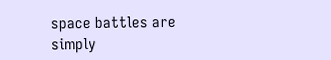space battles are simply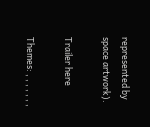represented by space artwork).

Trailer here

Themes: , , , , , , ,